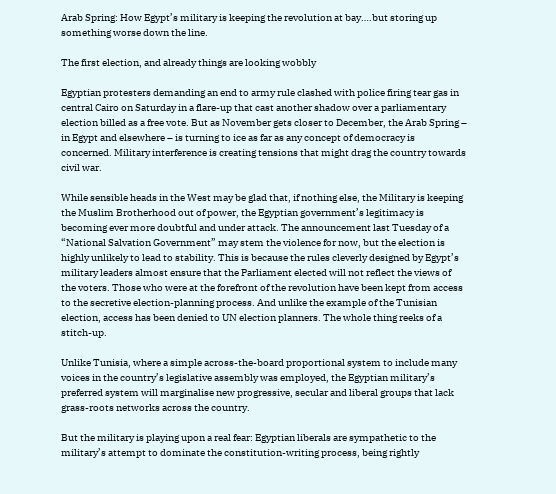Arab Spring: How Egypt’s military is keeping the revolution at bay….but storing up something worse down the line.

The first election, and already things are looking wobbly

Egyptian protesters demanding an end to army rule clashed with police firing tear gas in central Cairo on Saturday in a flare-up that cast another shadow over a parliamentary election billed as a free vote. But as November gets closer to December, the Arab Spring – in Egypt and elsewhere – is turning to ice as far as any concept of democracy is concerned. Military interference is creating tensions that might drag the country towards civil war.

While sensible heads in the West may be glad that, if nothing else, the Military is keeping the Muslim Brotherhood out of power, the Egyptian government’s legitimacy is becoming ever more doubtful and under attack. The announcement last Tuesday of a “National Salvation Government” may stem the violence for now, but the election is highly unlikely to lead to stability. This is because the rules cleverly designed by Egypt’s military leaders almost ensure that the Parliament elected will not reflect the views of the voters. Those who were at the forefront of the revolution have been kept from access to the secretive election-planning process. And unlike the example of the Tunisian election, access has been denied to UN election planners. The whole thing reeks of a stitch-up.

Unlike Tunisia, where a simple across-the-board proportional system to include many voices in the country’s legislative assembly was employed, the Egyptian military’s preferred system will marginalise new progressive, secular and liberal groups that lack grass-roots networks across the country.

But the military is playing upon a real fear: Egyptian liberals are sympathetic to the military’s attempt to dominate the constitution-writing process, being rightly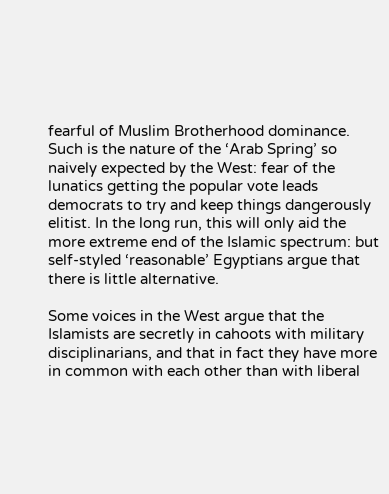fearful of Muslim Brotherhood dominance. Such is the nature of the ‘Arab Spring’ so naively expected by the West: fear of the lunatics getting the popular vote leads democrats to try and keep things dangerously elitist. In the long run, this will only aid the more extreme end of the Islamic spectrum: but self-styled ‘reasonable’ Egyptians argue that there is little alternative.

Some voices in the West argue that the Islamists are secretly in cahoots with military disciplinarians, and that in fact they have more in common with each other than with liberal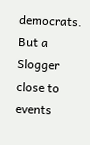democrats. But a Slogger close to events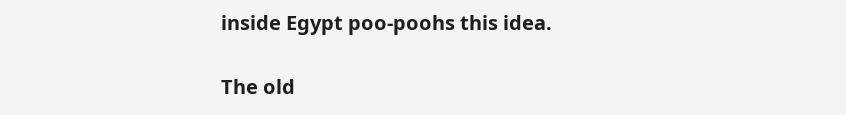inside Egypt poo-poohs this idea.

The old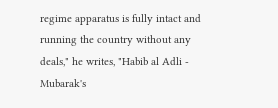regime apparatus is fully intact and running the country without any deals," he writes, "Habib al Adli - Mubarak's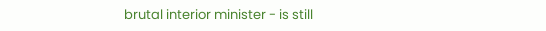brutal interior minister - is still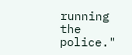running the police."